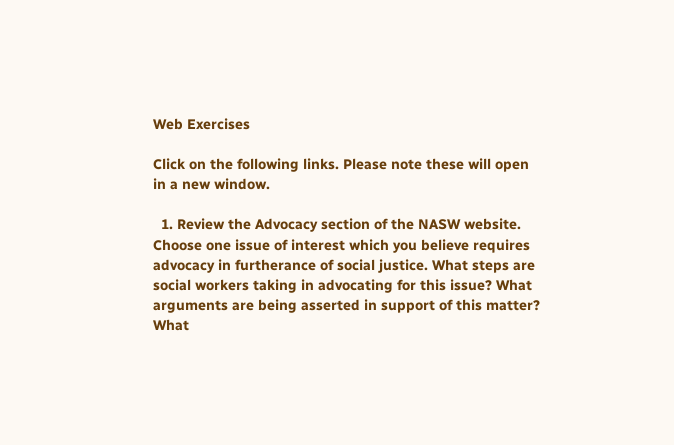Web Exercises

Click on the following links. Please note these will open in a new window.

  1. Review the Advocacy section of the NASW website. Choose one issue of interest which you believe requires advocacy in furtherance of social justice. What steps are social workers taking in advocating for this issue? What arguments are being asserted in support of this matter? What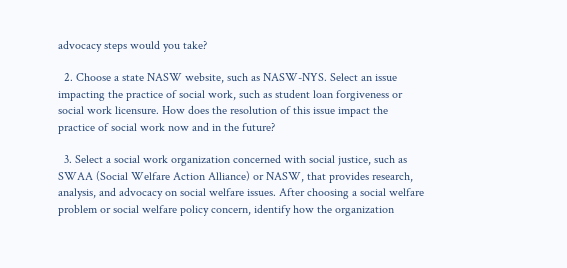advocacy steps would you take?

  2. Choose a state NASW website, such as NASW-NYS. Select an issue impacting the practice of social work, such as student loan forgiveness or social work licensure. How does the resolution of this issue impact the practice of social work now and in the future?

  3. Select a social work organization concerned with social justice, such as SWAA (Social Welfare Action Alliance) or NASW, that provides research, analysis, and advocacy on social welfare issues. After choosing a social welfare problem or social welfare policy concern, identify how the organization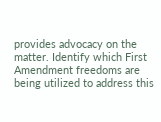provides advocacy on the matter. Identify which First Amendment freedoms are being utilized to address this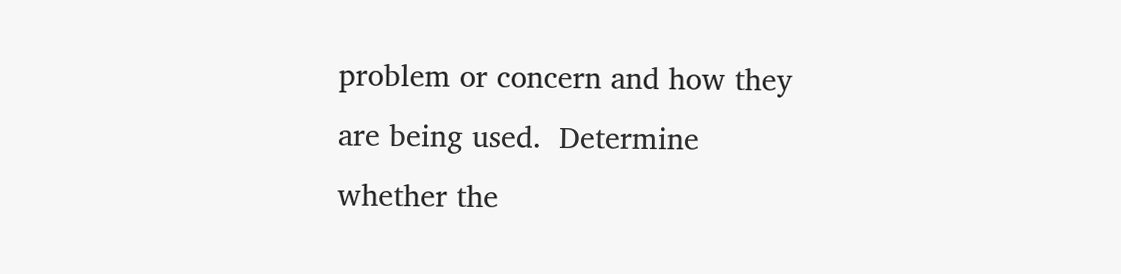problem or concern and how they are being used.  Determine whether the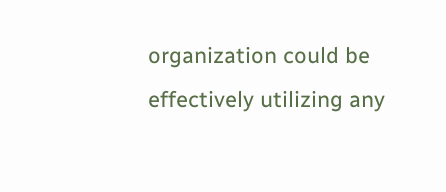organization could be effectively utilizing any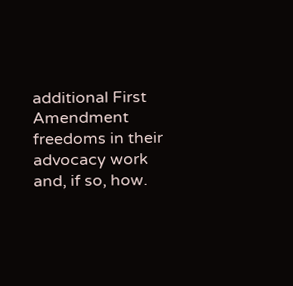additional First Amendment freedoms in their advocacy work and, if so, how.